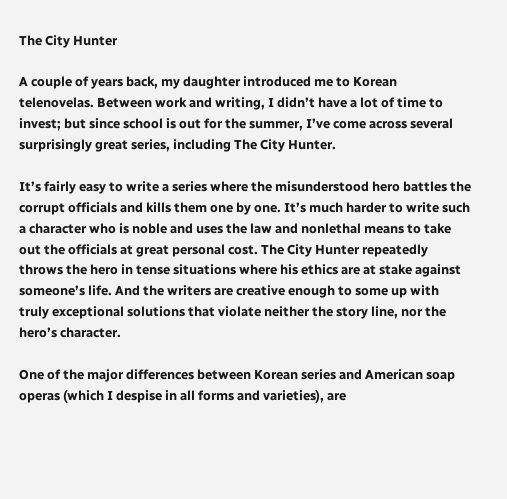The City Hunter

A couple of years back, my daughter introduced me to Korean telenovelas. Between work and writing, I didn’t have a lot of time to invest; but since school is out for the summer, I’ve come across several surprisingly great series, including The City Hunter.

It’s fairly easy to write a series where the misunderstood hero battles the corrupt officials and kills them one by one. It’s much harder to write such a character who is noble and uses the law and nonlethal means to take out the officials at great personal cost. The City Hunter repeatedly throws the hero in tense situations where his ethics are at stake against someone’s life. And the writers are creative enough to some up with truly exceptional solutions that violate neither the story line, nor the hero’s character.

One of the major differences between Korean series and American soap operas (which I despise in all forms and varieties), are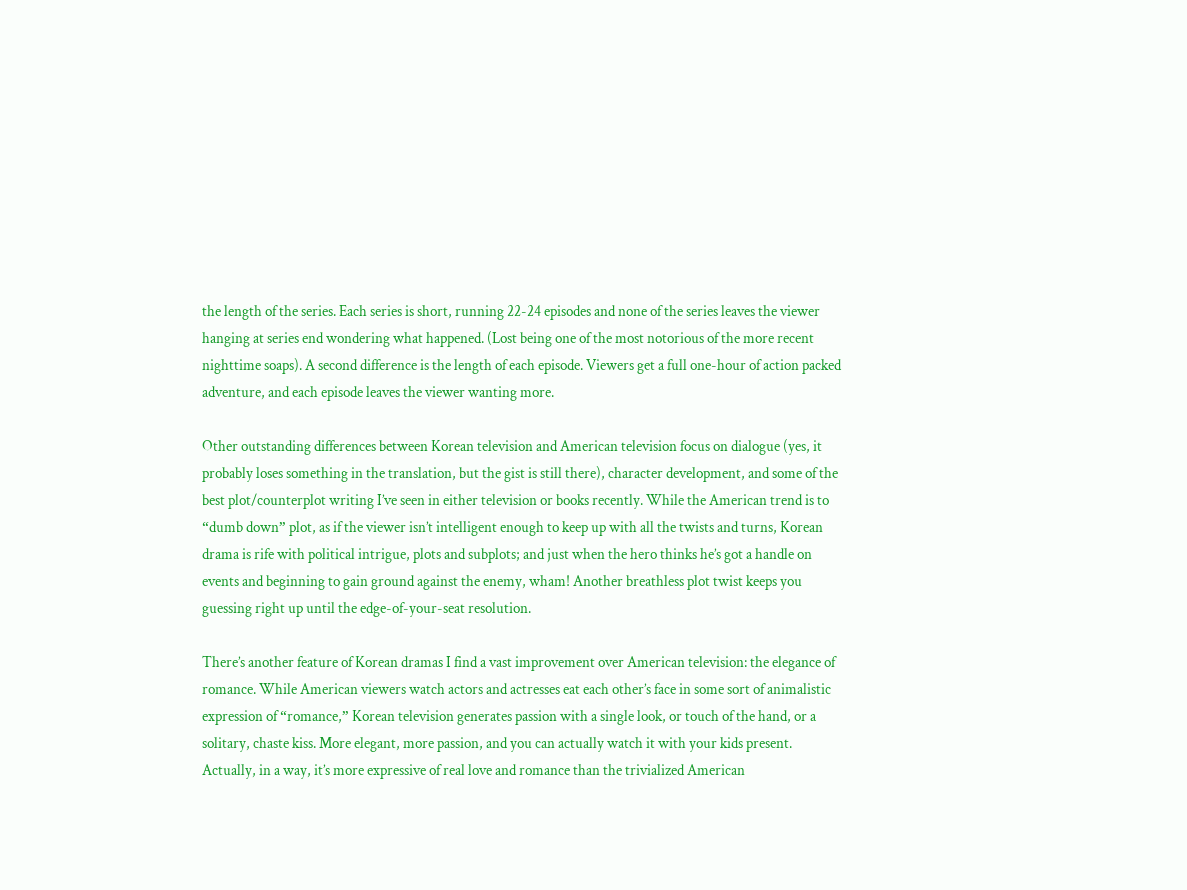the length of the series. Each series is short, running 22-24 episodes and none of the series leaves the viewer hanging at series end wondering what happened. (Lost being one of the most notorious of the more recent nighttime soaps). A second difference is the length of each episode. Viewers get a full one-hour of action packed adventure, and each episode leaves the viewer wanting more.

Other outstanding differences between Korean television and American television focus on dialogue (yes, it probably loses something in the translation, but the gist is still there), character development, and some of the best plot/counterplot writing I’ve seen in either television or books recently. While the American trend is to “dumb down” plot, as if the viewer isn’t intelligent enough to keep up with all the twists and turns, Korean drama is rife with political intrigue, plots and subplots; and just when the hero thinks he’s got a handle on events and beginning to gain ground against the enemy, wham! Another breathless plot twist keeps you guessing right up until the edge-of-your-seat resolution.

There’s another feature of Korean dramas I find a vast improvement over American television: the elegance of romance. While American viewers watch actors and actresses eat each other’s face in some sort of animalistic expression of “romance,” Korean television generates passion with a single look, or touch of the hand, or a solitary, chaste kiss. More elegant, more passion, and you can actually watch it with your kids present. Actually, in a way, it’s more expressive of real love and romance than the trivialized American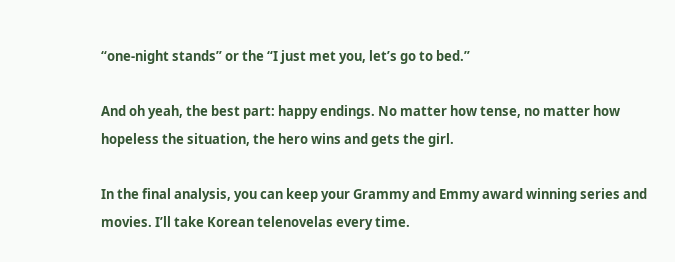“one-night stands” or the “I just met you, let’s go to bed.”

And oh yeah, the best part: happy endings. No matter how tense, no matter how hopeless the situation, the hero wins and gets the girl.

In the final analysis, you can keep your Grammy and Emmy award winning series and movies. I’ll take Korean telenovelas every time.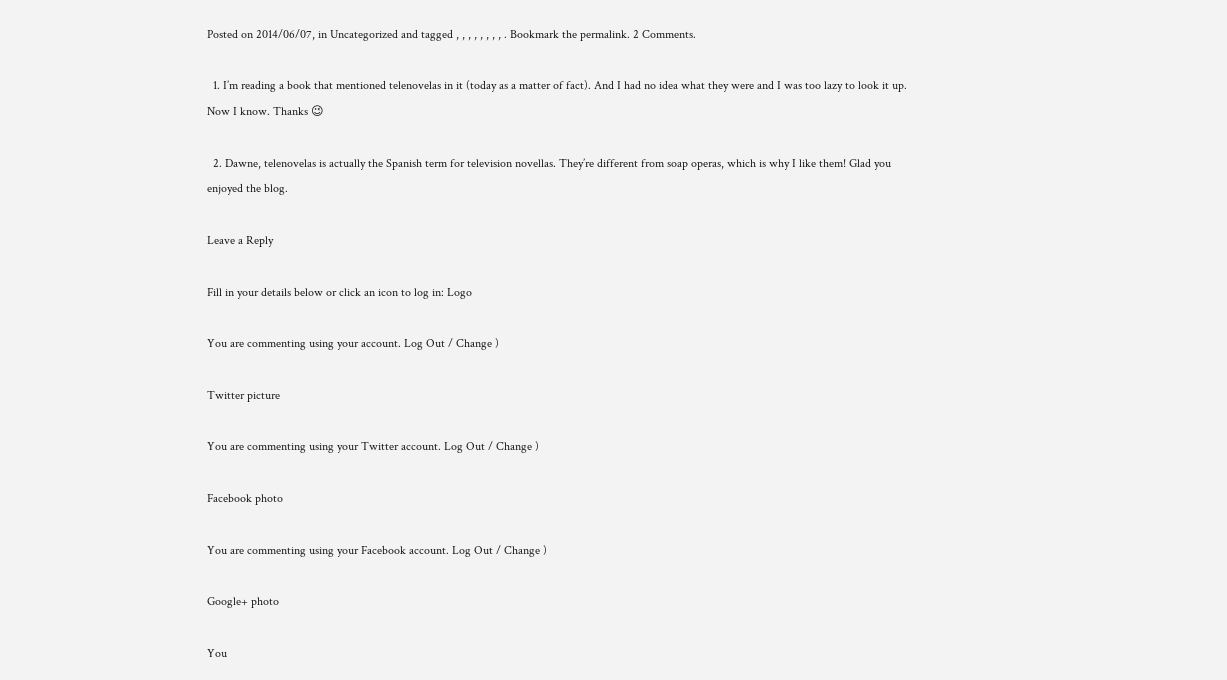Posted on 2014/06/07, in Uncategorized and tagged , , , , , , , , . Bookmark the permalink. 2 Comments.

  1. I’m reading a book that mentioned telenovelas in it (today as a matter of fact). And I had no idea what they were and I was too lazy to look it up. Now I know. Thanks 😉

  2. Dawne, telenovelas is actually the Spanish term for television novellas. They’re different from soap operas, which is why I like them! Glad you enjoyed the blog.

Leave a Reply

Fill in your details below or click an icon to log in: Logo

You are commenting using your account. Log Out / Change )

Twitter picture

You are commenting using your Twitter account. Log Out / Change )

Facebook photo

You are commenting using your Facebook account. Log Out / Change )

Google+ photo

You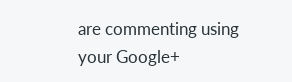are commenting using your Google+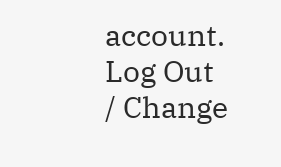account. Log Out / Change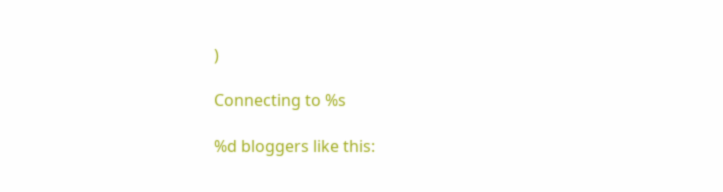)

Connecting to %s

%d bloggers like this: